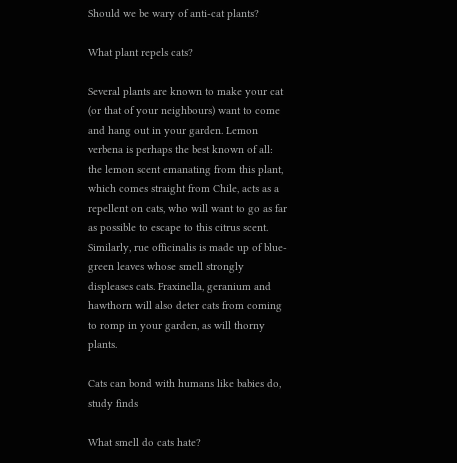Should we be wary of anti-cat plants?

What plant repels cats?

Several plants are known to make your cat (or that of your neighbours) want to come and hang out in your garden. Lemon verbena is perhaps the best known of all: the lemon scent emanating from this plant, which comes straight from Chile, acts as a repellent on cats, who will want to go as far as possible to escape to this citrus scent. Similarly, rue officinalis is made up of blue-green leaves whose smell strongly displeases cats. Fraxinella, geranium and hawthorn will also deter cats from coming to romp in your garden, as will thorny plants.

Cats can bond with humans like babies do, study finds

What smell do cats hate?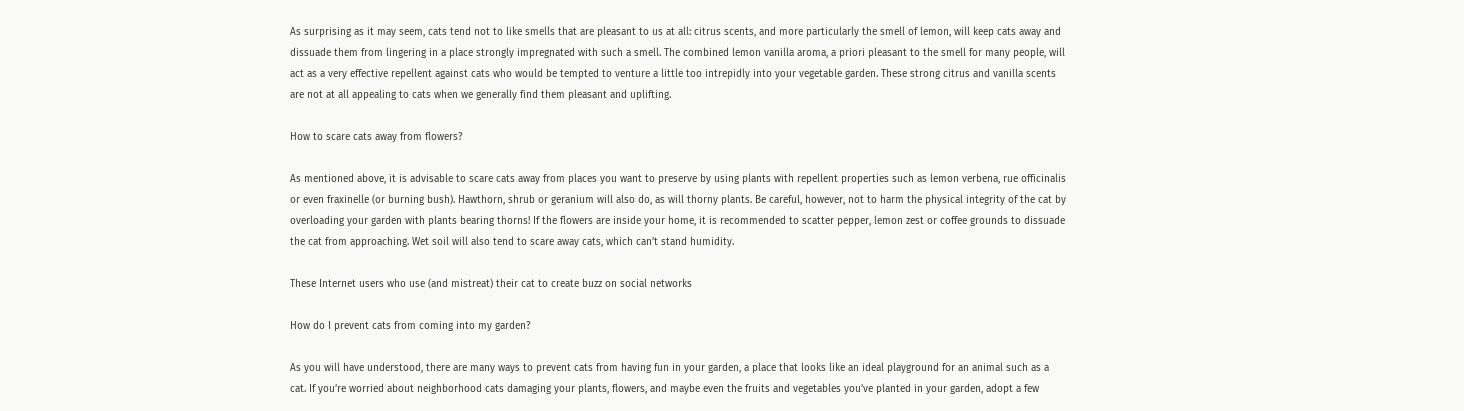As surprising as it may seem, cats tend not to like smells that are pleasant to us at all: citrus scents, and more particularly the smell of lemon, will keep cats away and dissuade them from lingering in a place strongly impregnated with such a smell. The combined lemon vanilla aroma, a priori pleasant to the smell for many people, will act as a very effective repellent against cats who would be tempted to venture a little too intrepidly into your vegetable garden. These strong citrus and vanilla scents are not at all appealing to cats when we generally find them pleasant and uplifting.

How to scare cats away from flowers?

As mentioned above, it is advisable to scare cats away from places you want to preserve by using plants with repellent properties such as lemon verbena, rue officinalis or even fraxinelle (or burning bush). Hawthorn, shrub or geranium will also do, as will thorny plants. Be careful, however, not to harm the physical integrity of the cat by overloading your garden with plants bearing thorns! If the flowers are inside your home, it is recommended to scatter pepper, lemon zest or coffee grounds to dissuade the cat from approaching. Wet soil will also tend to scare away cats, which can’t stand humidity.

These Internet users who use (and mistreat) their cat to create buzz on social networks

How do I prevent cats from coming into my garden?

As you will have understood, there are many ways to prevent cats from having fun in your garden, a place that looks like an ideal playground for an animal such as a cat. If you’re worried about neighborhood cats damaging your plants, flowers, and maybe even the fruits and vegetables you’ve planted in your garden, adopt a few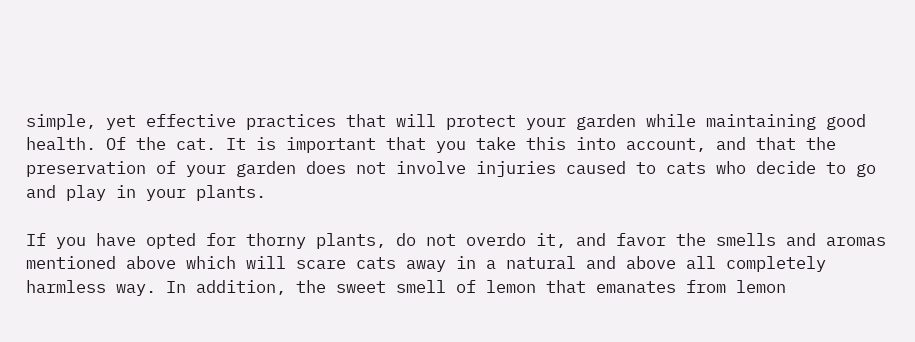simple, yet effective practices that will protect your garden while maintaining good health. Of the cat. It is important that you take this into account, and that the preservation of your garden does not involve injuries caused to cats who decide to go and play in your plants.

If you have opted for thorny plants, do not overdo it, and favor the smells and aromas mentioned above which will scare cats away in a natural and above all completely harmless way. In addition, the sweet smell of lemon that emanates from lemon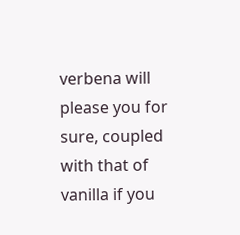verbena will please you for sure, coupled with that of vanilla if you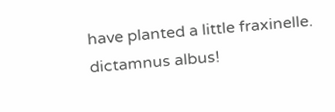have planted a little fraxinelle. dictamnus albus!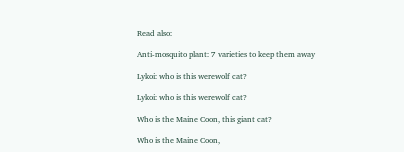Read also:

Anti-mosquito plant: 7 varieties to keep them away

Lykoi: who is this werewolf cat?

Lykoi: who is this werewolf cat?

Who is the Maine Coon, this giant cat?

Who is the Maine Coon,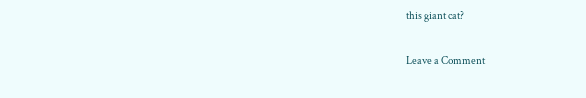this giant cat?

Leave a Comment